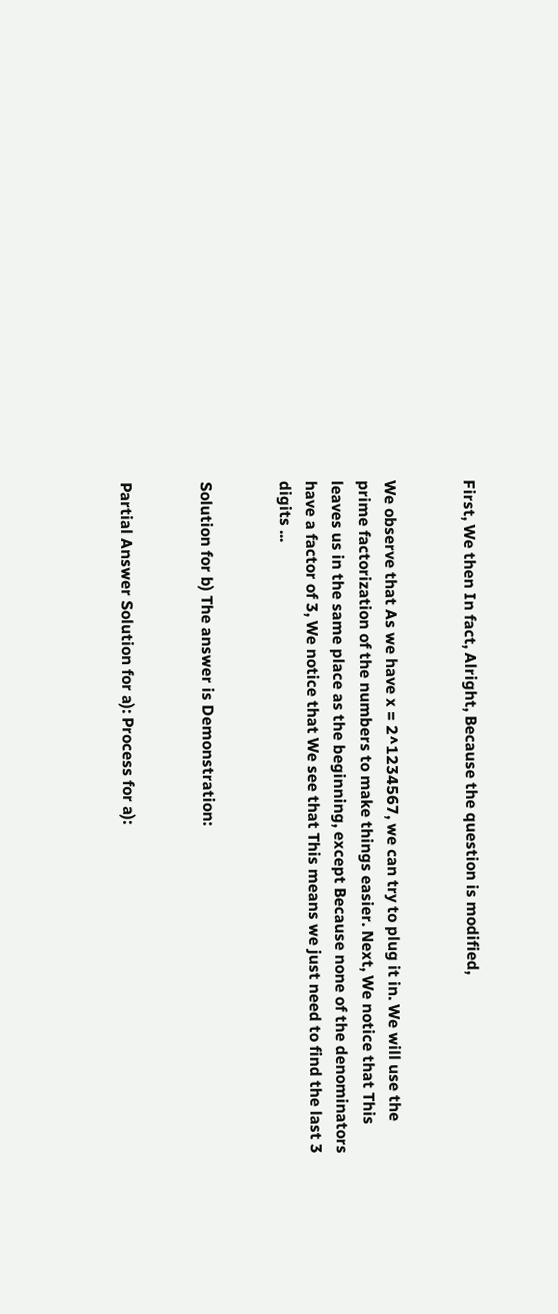First, We then In fact, Alright, Because the question is modified,


We observe that As we have x = 2^1234567, we can try to plug it in. We will use the prime factorization of the numbers to make things easier. Next, We notice that This leaves us in the same place as the beginning, except Because none of the denominators have a factor of 3, We notice that We see that This means we just need to find the last 3 digits ...


Solution for b) The answer is Demonstration:


Partial Answer Solution for a): Process for a):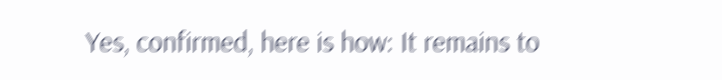Yes, confirmed, here is how: It remains to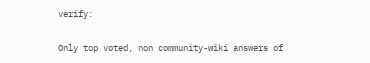verify:

Only top voted, non community-wiki answers of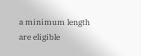a minimum length are eligible